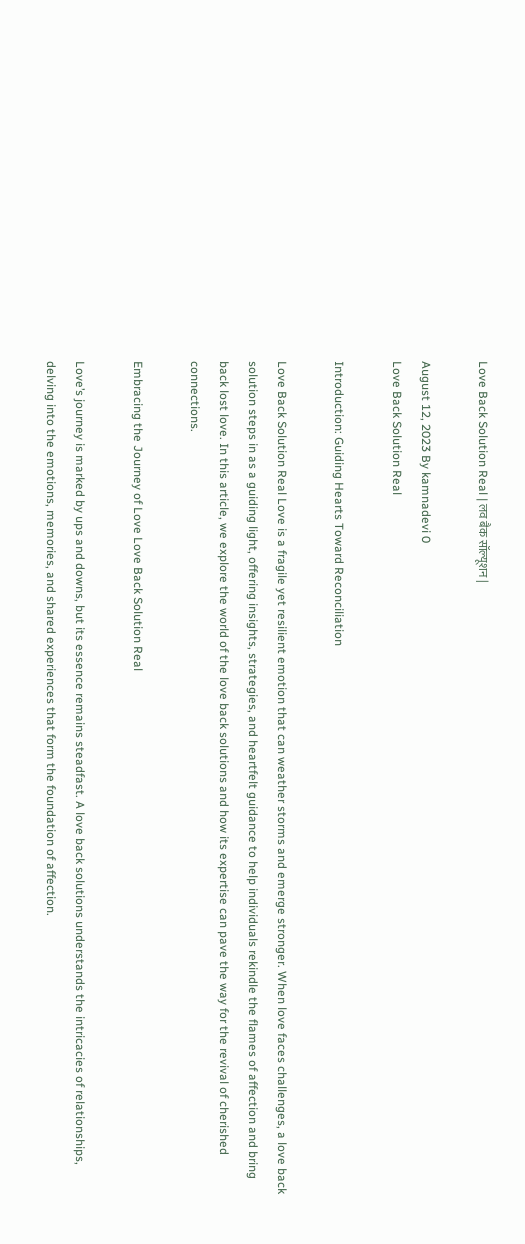Love Back Solution Real | लव बैक सॉल्यूशन |

August 12, 2023 By kamnadevi 0
Love Back Solution Real

Introduction: Guiding Hearts Toward Reconciliation

Love Back Solution Real Love is a fragile yet resilient emotion that can weather storms and emerge stronger. When love faces challenges, a love back solution steps in as a guiding light, offering insights, strategies, and heartfelt guidance to help individuals rekindle the flames of affection and bring back lost love. In this article, we explore the world of the love back solutions and how its expertise can pave the way for the revival of cherished connections.

Embracing the Journey of Love Love Back Solution Real

Love’s journey is marked by ups and downs, but its essence remains steadfast. A love back solutions understands the intricacies of relationships, delving into the emotions, memories, and shared experiences that form the foundation of affection.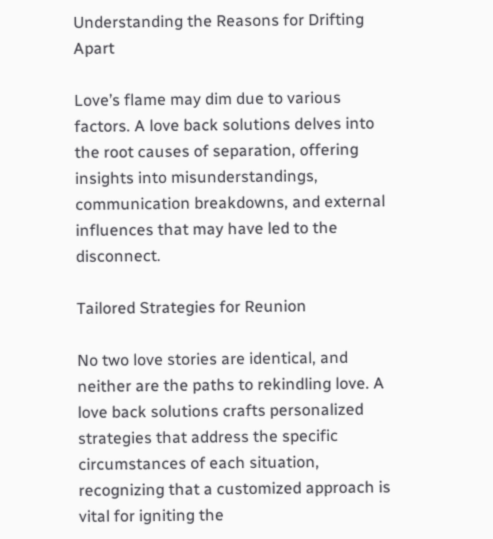Understanding the Reasons for Drifting Apart

Love’s flame may dim due to various factors. A love back solutions delves into the root causes of separation, offering insights into misunderstandings, communication breakdowns, and external influences that may have led to the disconnect.

Tailored Strategies for Reunion

No two love stories are identical, and neither are the paths to rekindling love. A love back solutions crafts personalized strategies that address the specific circumstances of each situation, recognizing that a customized approach is vital for igniting the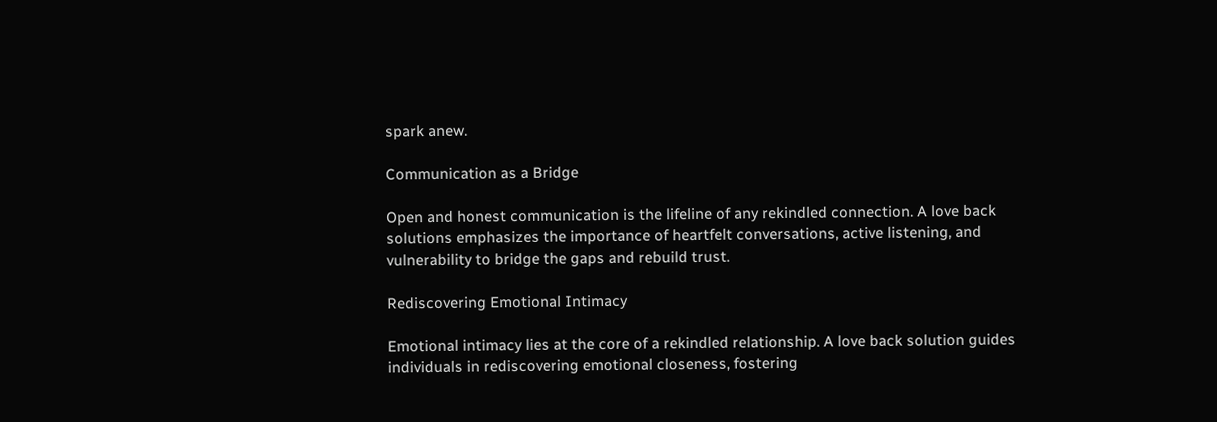spark anew.

Communication as a Bridge

Open and honest communication is the lifeline of any rekindled connection. A love back solutions emphasizes the importance of heartfelt conversations, active listening, and vulnerability to bridge the gaps and rebuild trust.

Rediscovering Emotional Intimacy

Emotional intimacy lies at the core of a rekindled relationship. A love back solution guides individuals in rediscovering emotional closeness, fostering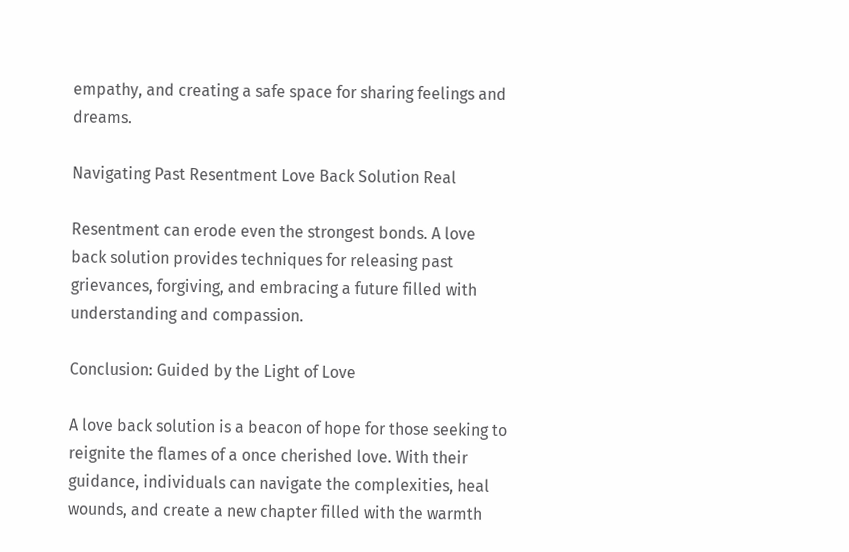empathy, and creating a safe space for sharing feelings and dreams.

Navigating Past Resentment Love Back Solution Real

Resentment can erode even the strongest bonds. A love back solution provides techniques for releasing past grievances, forgiving, and embracing a future filled with understanding and compassion.

Conclusion: Guided by the Light of Love

A love back solution is a beacon of hope for those seeking to reignite the flames of a once cherished love. With their guidance, individuals can navigate the complexities, heal wounds, and create a new chapter filled with the warmth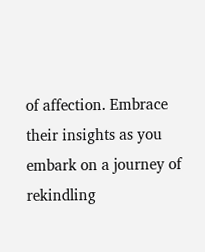of affection. Embrace their insights as you embark on a journey of rekindling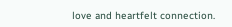love and heartfelt connection.